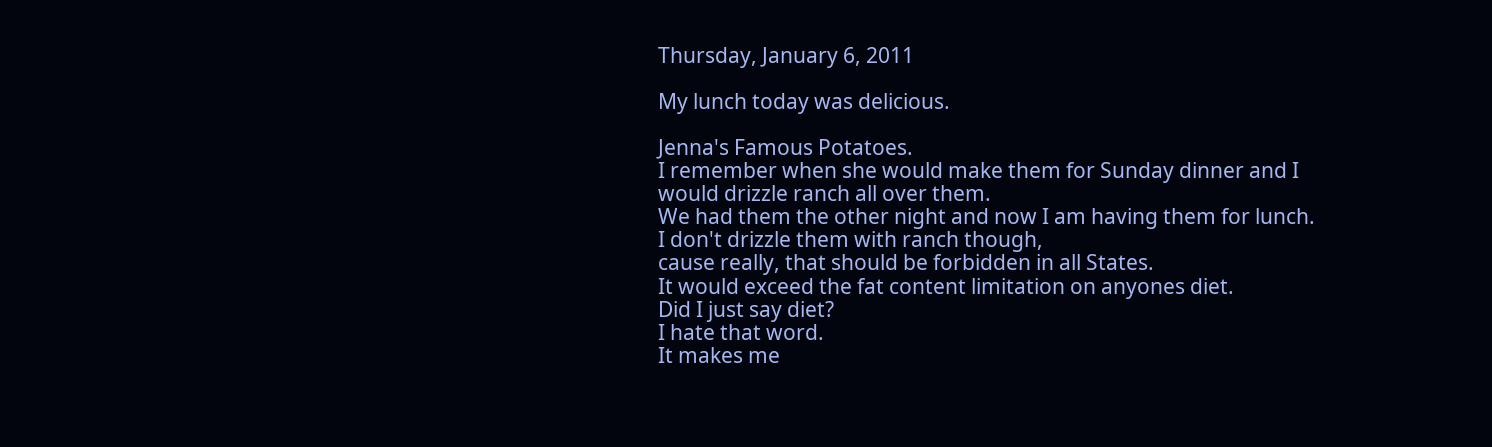Thursday, January 6, 2011

My lunch today was delicious.

Jenna's Famous Potatoes.
I remember when she would make them for Sunday dinner and I would drizzle ranch all over them.
We had them the other night and now I am having them for lunch.
I don't drizzle them with ranch though,
cause really, that should be forbidden in all States.
It would exceed the fat content limitation on anyones diet.
Did I just say diet?
I hate that word.
It makes me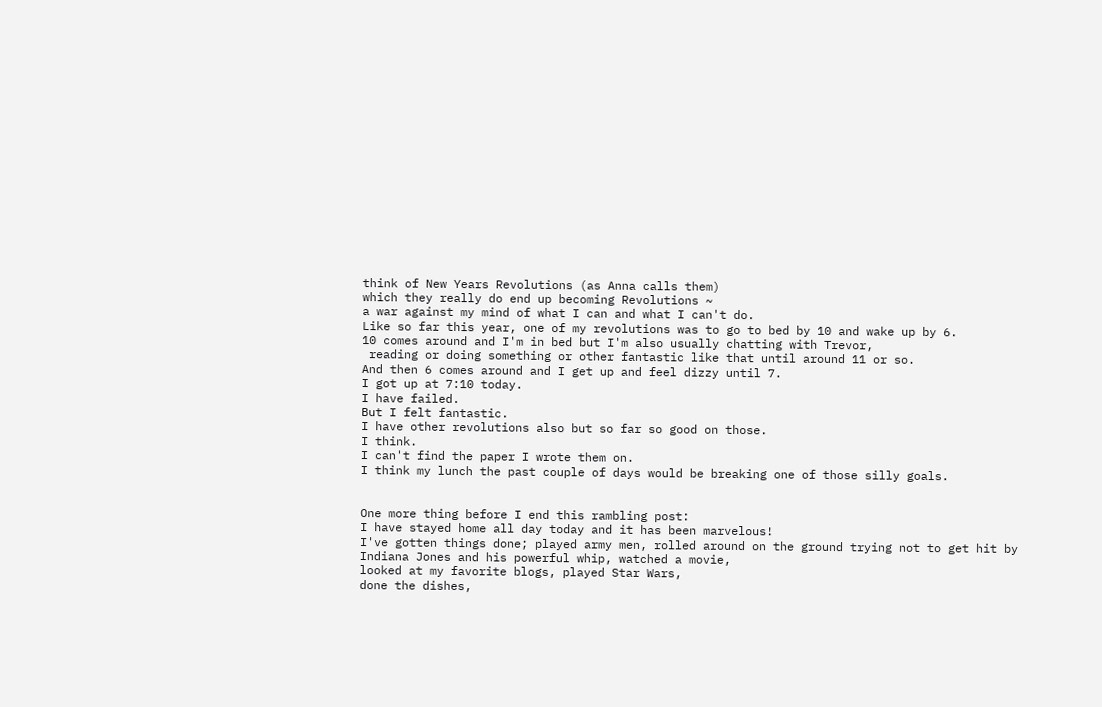think of New Years Revolutions (as Anna calls them)
which they really do end up becoming Revolutions ~
a war against my mind of what I can and what I can't do.
Like so far this year, one of my revolutions was to go to bed by 10 and wake up by 6.
10 comes around and I'm in bed but I'm also usually chatting with Trevor,
 reading or doing something or other fantastic like that until around 11 or so.
And then 6 comes around and I get up and feel dizzy until 7.
I got up at 7:10 today.
I have failed.
But I felt fantastic.
I have other revolutions also but so far so good on those.
I think.
I can't find the paper I wrote them on.
I think my lunch the past couple of days would be breaking one of those silly goals.


One more thing before I end this rambling post:
I have stayed home all day today and it has been marvelous!
I've gotten things done; played army men, rolled around on the ground trying not to get hit by Indiana Jones and his powerful whip, watched a movie,
looked at my favorite blogs, played Star Wars,
done the dishes,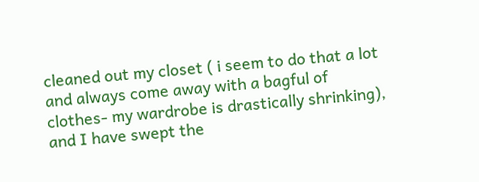cleaned out my closet ( i seem to do that a lot and always come away with a bagful of clothes- my wardrobe is drastically shrinking), and I have swept the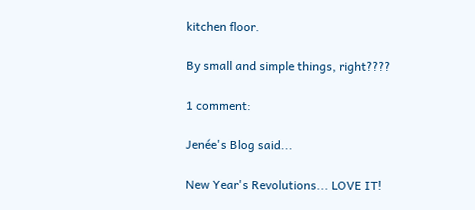kitchen floor.

By small and simple things, right????

1 comment:

Jenée's Blog said...

New Year's Revolutions... LOVE IT!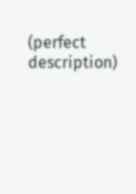(perfect description)